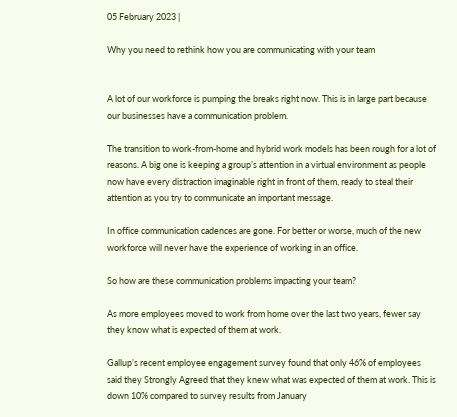05 February 2023 |

Why you need to rethink how you are communicating with your team


A lot of our workforce is pumping the breaks right now. This is in large part because our businesses have a communication problem.

The transition to work-from-home and hybrid work models has been rough for a lot of reasons. A big one is keeping a group’s attention in a virtual environment as people now have every distraction imaginable right in front of them, ready to steal their attention as you try to communicate an important message.

In office communication cadences are gone. For better or worse, much of the new workforce will never have the experience of working in an office.

So how are these communication problems impacting your team?

As more employees moved to work from home over the last two years, fewer say they know what is expected of them at work.

Gallup’s recent employee engagement survey found that only 46% of employees said they Strongly Agreed that they knew what was expected of them at work. This is down 10% compared to survey results from January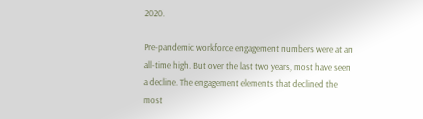2020.

Pre-pandemic workforce engagement numbers were at an all-time high. But over the last two years, most have seen a decline. The engagement elements that declined the most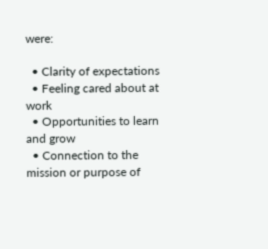were:

  • Clarity of expectations
  • Feeling cared about at work
  • Opportunities to learn and grow
  • Connection to the mission or purpose of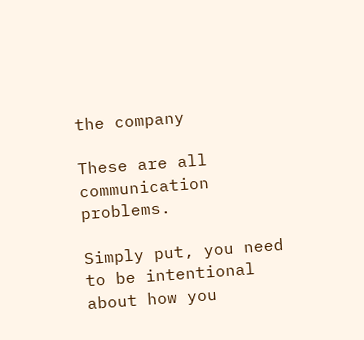the company

These are all communication problems.

Simply put, you need to be intentional about how you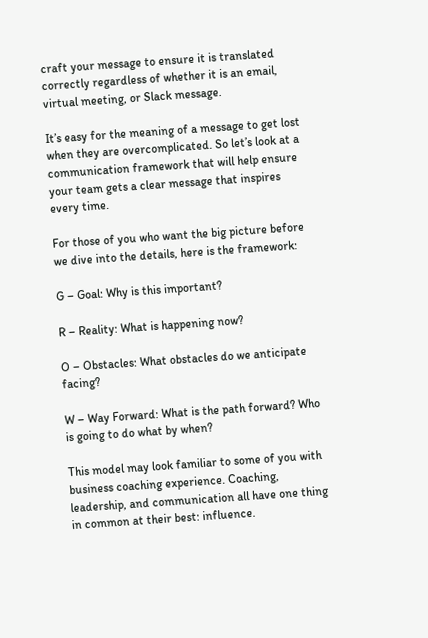craft your message to ensure it is translated correctly regardless of whether it is an email, virtual meeting, or Slack message.

It’s easy for the meaning of a message to get lost when they are overcomplicated. So let’s look at a communication framework that will help ensure your team gets a clear message that inspires every time.

For those of you who want the big picture before we dive into the details, here is the framework:

G – Goal: Why is this important?

R – Reality: What is happening now?

O – Obstacles: What obstacles do we anticipate facing?

W – Way Forward: What is the path forward? Who is going to do what by when?

This model may look familiar to some of you with business coaching experience. Coaching, leadership, and communication all have one thing in common at their best: influence.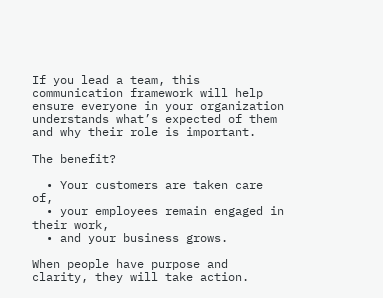If you lead a team, this communication framework will help ensure everyone in your organization understands what’s expected of them and why their role is important.

The benefit?

  • Your customers are taken care of,
  • your employees remain engaged in their work,
  • and your business grows.

When people have purpose and clarity, they will take action.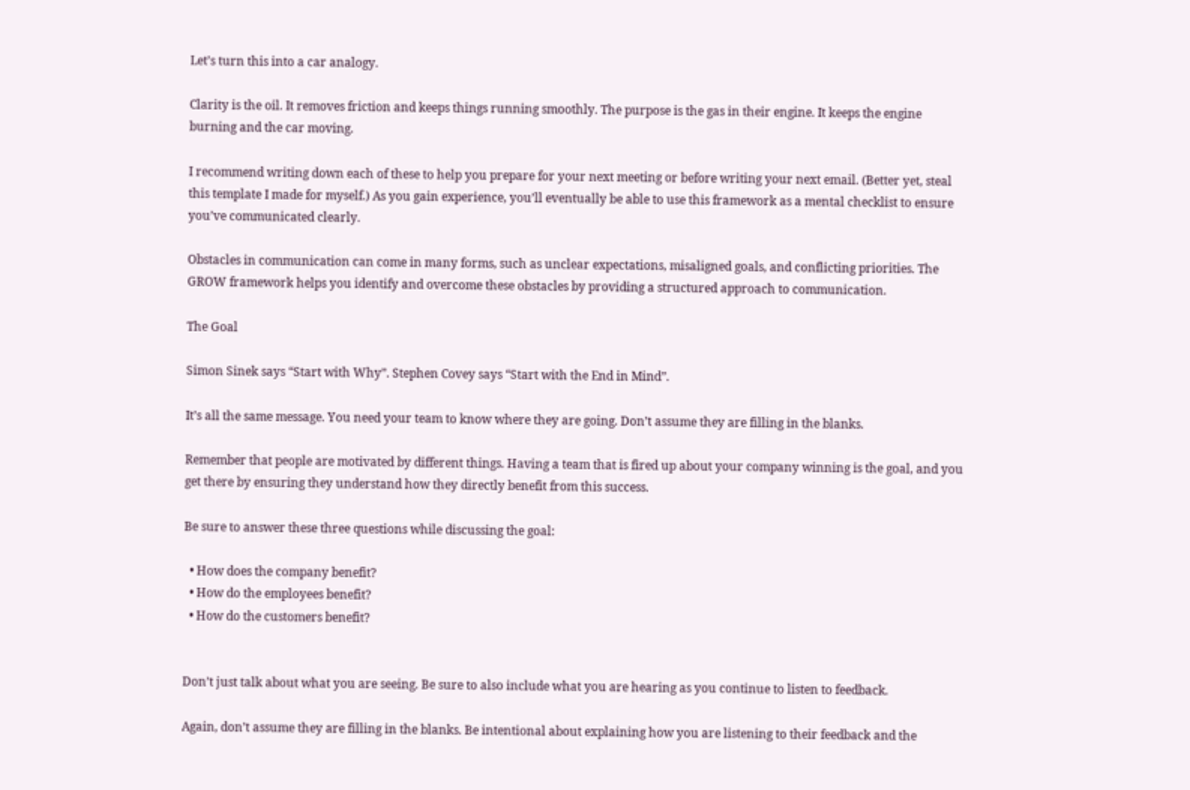Let’s turn this into a car analogy.

Clarity is the oil. It removes friction and keeps things running smoothly. The purpose is the gas in their engine. It keeps the engine burning and the car moving.

I recommend writing down each of these to help you prepare for your next meeting or before writing your next email. (Better yet, steal this template I made for myself.) As you gain experience, you’ll eventually be able to use this framework as a mental checklist to ensure you’ve communicated clearly.

Obstacles in communication can come in many forms, such as unclear expectations, misaligned goals, and conflicting priorities. The GROW framework helps you identify and overcome these obstacles by providing a structured approach to communication.

The Goal

Simon Sinek says “Start with Why”. Stephen Covey says “Start with the End in Mind”.

It’s all the same message. You need your team to know where they are going. Don’t assume they are filling in the blanks.

Remember that people are motivated by different things. Having a team that is fired up about your company winning is the goal, and you get there by ensuring they understand how they directly benefit from this success.

Be sure to answer these three questions while discussing the goal:

  • How does the company benefit?
  • How do the employees benefit?
  • How do the customers benefit?


Don’t just talk about what you are seeing. Be sure to also include what you are hearing as you continue to listen to feedback.

Again, don’t assume they are filling in the blanks. Be intentional about explaining how you are listening to their feedback and the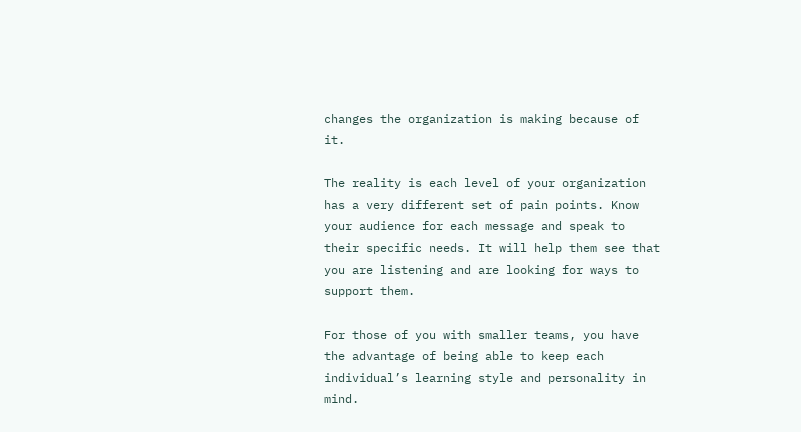changes the organization is making because of it.

The reality is each level of your organization has a very different set of pain points. Know your audience for each message and speak to their specific needs. It will help them see that you are listening and are looking for ways to support them.

For those of you with smaller teams, you have the advantage of being able to keep each individual’s learning style and personality in mind.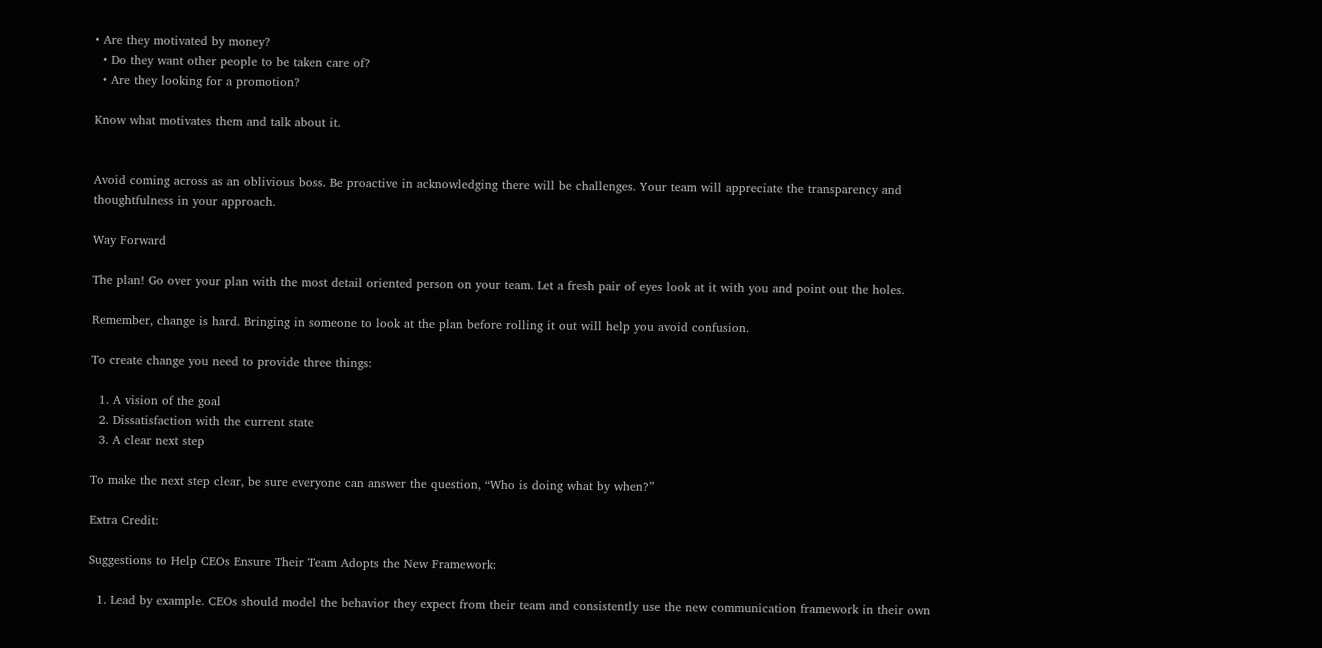• Are they motivated by money?
  • Do they want other people to be taken care of?
  • Are they looking for a promotion?

Know what motivates them and talk about it.


Avoid coming across as an oblivious boss. Be proactive in acknowledging there will be challenges. Your team will appreciate the transparency and thoughtfulness in your approach.

Way Forward

The plan! Go over your plan with the most detail oriented person on your team. Let a fresh pair of eyes look at it with you and point out the holes.

Remember, change is hard. Bringing in someone to look at the plan before rolling it out will help you avoid confusion.

To create change you need to provide three things:

  1. A vision of the goal
  2. Dissatisfaction with the current state
  3. A clear next step

To make the next step clear, be sure everyone can answer the question, “Who is doing what by when?”

Extra Credit:

Suggestions to Help CEOs Ensure Their Team Adopts the New Framework:

  1. Lead by example. CEOs should model the behavior they expect from their team and consistently use the new communication framework in their own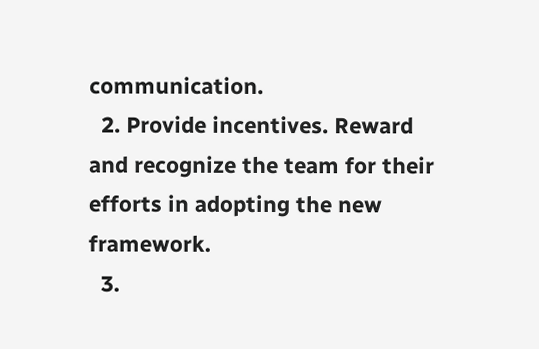communication.
  2. Provide incentives. Reward and recognize the team for their efforts in adopting the new framework.
  3.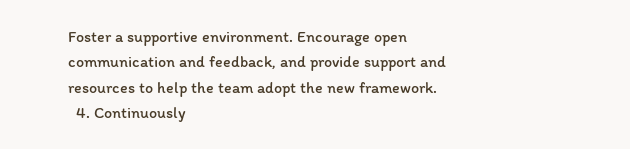Foster a supportive environment. Encourage open communication and feedback, and provide support and resources to help the team adopt the new framework.
  4. Continuously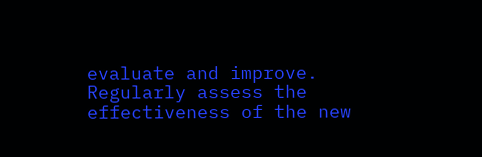evaluate and improve. Regularly assess the effectiveness of the new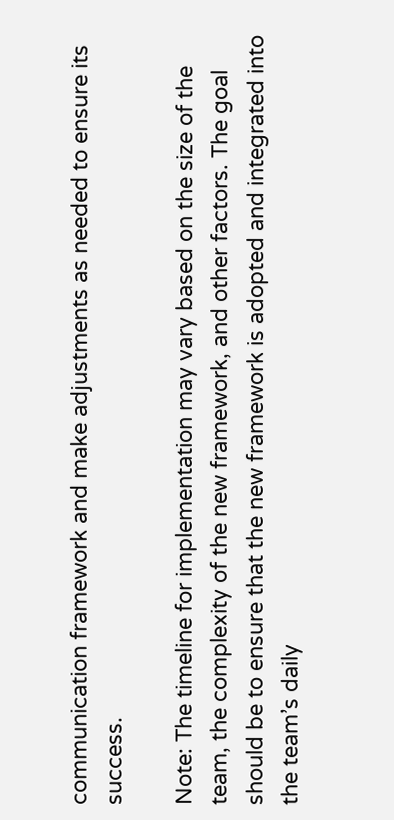communication framework and make adjustments as needed to ensure its success.

Note: The timeline for implementation may vary based on the size of the team, the complexity of the new framework, and other factors. The goal should be to ensure that the new framework is adopted and integrated into the team’s daily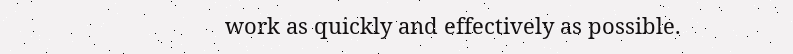work as quickly and effectively as possible.